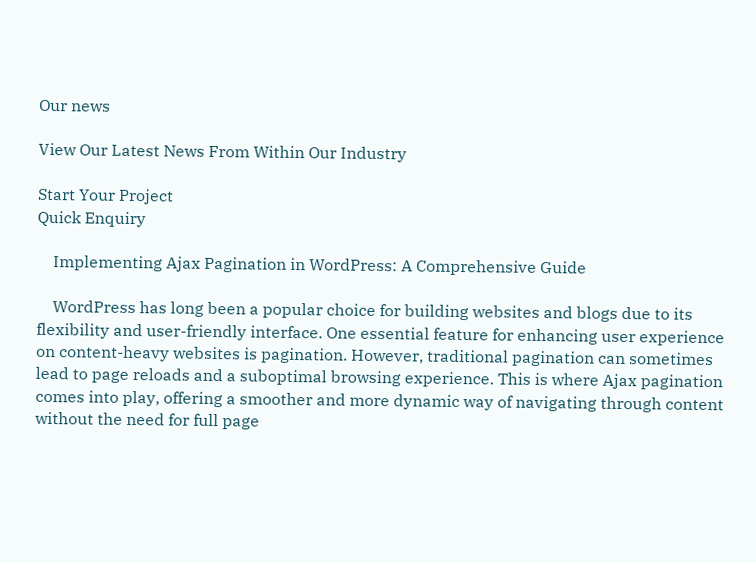Our news

View Our Latest News From Within Our Industry

Start Your Project
Quick Enquiry

    Implementing Ajax Pagination in WordPress: A Comprehensive Guide

    WordPress has long been a popular choice for building websites and blogs due to its flexibility and user-friendly interface. One essential feature for enhancing user experience on content-heavy websites is pagination. However, traditional pagination can sometimes lead to page reloads and a suboptimal browsing experience. This is where Ajax pagination comes into play, offering a smoother and more dynamic way of navigating through content without the need for full page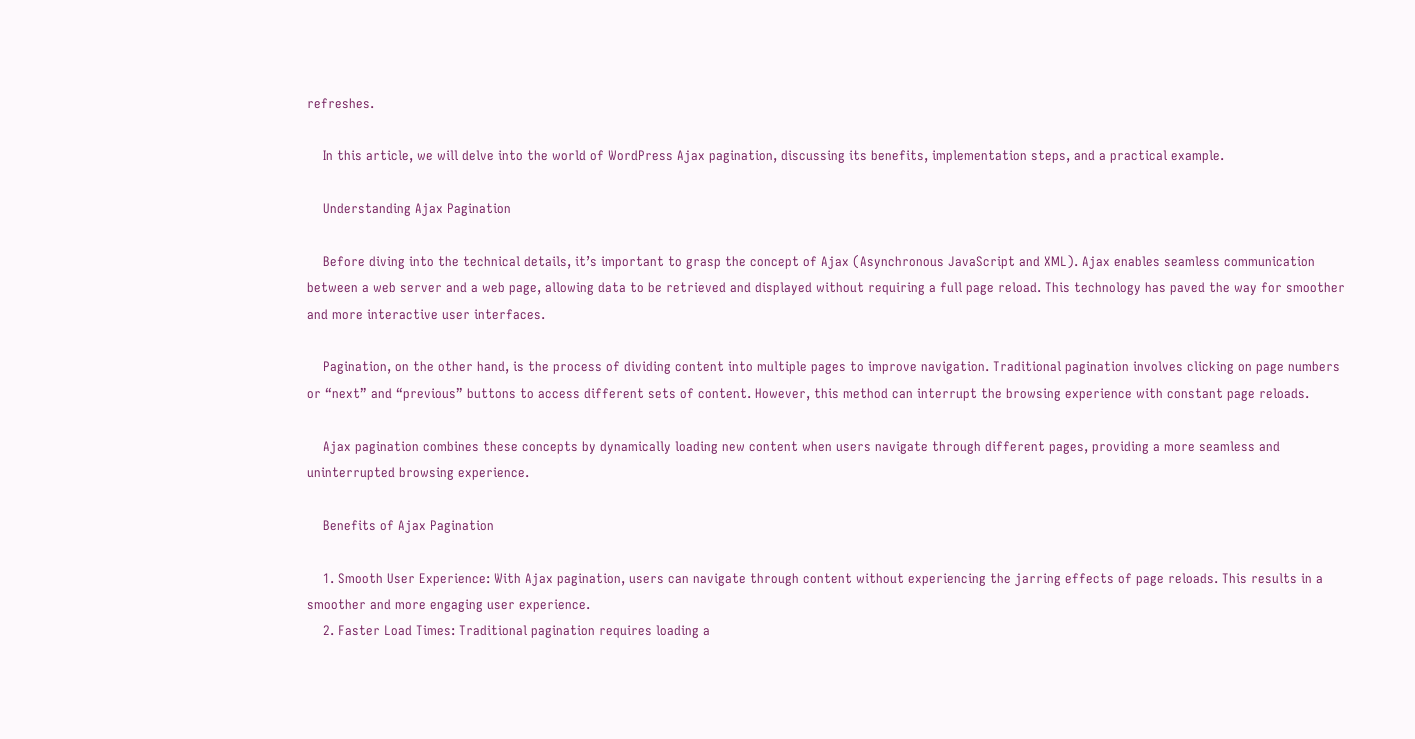refreshes.

    In this article, we will delve into the world of WordPress Ajax pagination, discussing its benefits, implementation steps, and a practical example.

    Understanding Ajax Pagination

    Before diving into the technical details, it’s important to grasp the concept of Ajax (Asynchronous JavaScript and XML). Ajax enables seamless communication between a web server and a web page, allowing data to be retrieved and displayed without requiring a full page reload. This technology has paved the way for smoother and more interactive user interfaces.

    Pagination, on the other hand, is the process of dividing content into multiple pages to improve navigation. Traditional pagination involves clicking on page numbers or “next” and “previous” buttons to access different sets of content. However, this method can interrupt the browsing experience with constant page reloads.

    Ajax pagination combines these concepts by dynamically loading new content when users navigate through different pages, providing a more seamless and uninterrupted browsing experience.

    Benefits of Ajax Pagination

    1. Smooth User Experience: With Ajax pagination, users can navigate through content without experiencing the jarring effects of page reloads. This results in a smoother and more engaging user experience.
    2. Faster Load Times: Traditional pagination requires loading a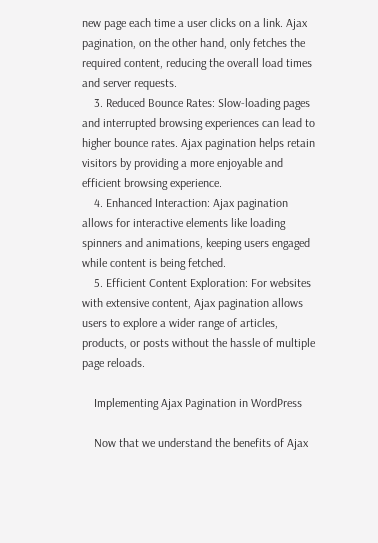new page each time a user clicks on a link. Ajax pagination, on the other hand, only fetches the required content, reducing the overall load times and server requests.
    3. Reduced Bounce Rates: Slow-loading pages and interrupted browsing experiences can lead to higher bounce rates. Ajax pagination helps retain visitors by providing a more enjoyable and efficient browsing experience.
    4. Enhanced Interaction: Ajax pagination allows for interactive elements like loading spinners and animations, keeping users engaged while content is being fetched.
    5. Efficient Content Exploration: For websites with extensive content, Ajax pagination allows users to explore a wider range of articles, products, or posts without the hassle of multiple page reloads.

    Implementing Ajax Pagination in WordPress

    Now that we understand the benefits of Ajax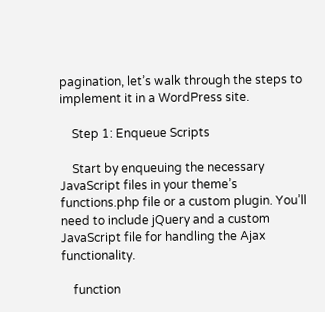pagination, let’s walk through the steps to implement it in a WordPress site.

    Step 1: Enqueue Scripts

    Start by enqueuing the necessary JavaScript files in your theme’s functions.php file or a custom plugin. You’ll need to include jQuery and a custom JavaScript file for handling the Ajax functionality.

    function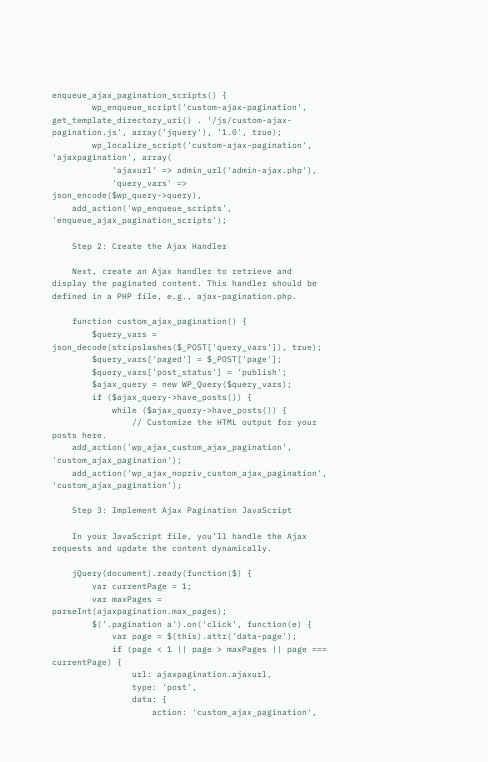enqueue_ajax_pagination_scripts() {
        wp_enqueue_script('custom-ajax-pagination', get_template_directory_uri() . '/js/custom-ajax-pagination.js', array('jquery'), '1.0', true);
        wp_localize_script('custom-ajax-pagination', 'ajaxpagination', array(
            'ajaxurl' => admin_url('admin-ajax.php'),
            'query_vars' => json_encode($wp_query->query),
    add_action('wp_enqueue_scripts', 'enqueue_ajax_pagination_scripts');

    Step 2: Create the Ajax Handler

    Next, create an Ajax handler to retrieve and display the paginated content. This handler should be defined in a PHP file, e.g., ajax-pagination.php.

    function custom_ajax_pagination() {
        $query_vars = json_decode(stripslashes($_POST['query_vars']), true);
        $query_vars['paged'] = $_POST['page'];
        $query_vars['post_status'] = 'publish';
        $ajax_query = new WP_Query($query_vars);
        if ($ajax_query->have_posts()) {
            while ($ajax_query->have_posts()) {
                // Customize the HTML output for your posts here.
    add_action('wp_ajax_custom_ajax_pagination', 'custom_ajax_pagination');
    add_action('wp_ajax_nopriv_custom_ajax_pagination', 'custom_ajax_pagination');

    Step 3: Implement Ajax Pagination JavaScript

    In your JavaScript file, you’ll handle the Ajax requests and update the content dynamically.

    jQuery(document).ready(function($) {
        var currentPage = 1;
        var maxPages = parseInt(ajaxpagination.max_pages);
        $('.pagination a').on('click', function(e) {
            var page = $(this).attr('data-page');
            if (page < 1 || page > maxPages || page === currentPage) {
                url: ajaxpagination.ajaxurl,
                type: 'post',
                data: {
                    action: 'custom_ajax_pagination',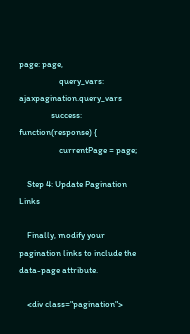page: page,
                    query_vars: ajaxpagination.query_vars
                success: function(response) {
                    currentPage = page;

    Step 4: Update Pagination Links

    Finally, modify your pagination links to include the data-page attribute.

    <div class="pagination">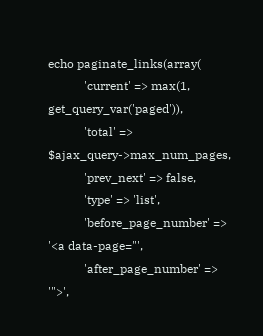echo paginate_links(array(
            'current' => max(1, get_query_var('paged')),
            'total' => $ajax_query->max_num_pages,
            'prev_next' => false,
            'type' => 'list',
            'before_page_number' => '<a data-page="',
            'after_page_number' => '">',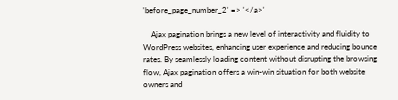'before_page_number_2' => '</a>'

    Ajax pagination brings a new level of interactivity and fluidity to WordPress websites, enhancing user experience and reducing bounce rates. By seamlessly loading content without disrupting the browsing flow, Ajax pagination offers a win-win situation for both website owners and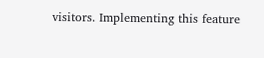visitors. Implementing this feature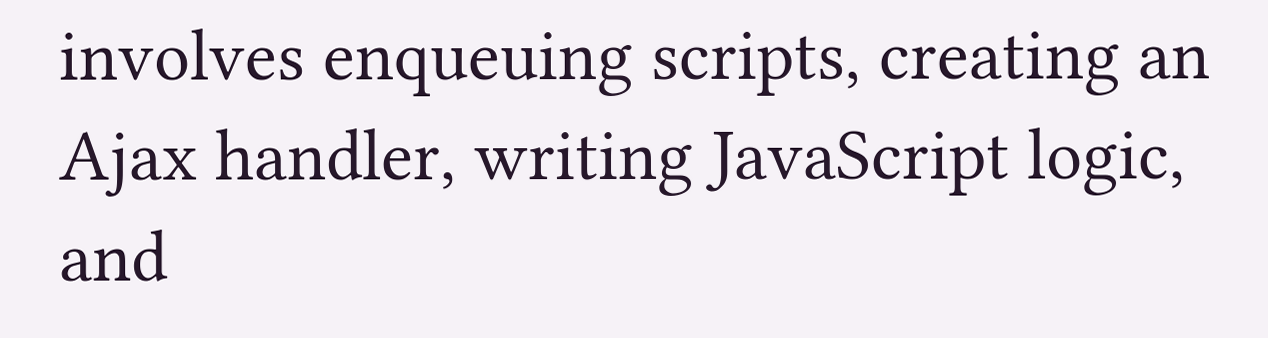involves enqueuing scripts, creating an Ajax handler, writing JavaScript logic, and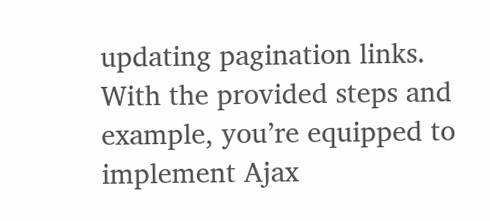updating pagination links. With the provided steps and example, you’re equipped to implement Ajax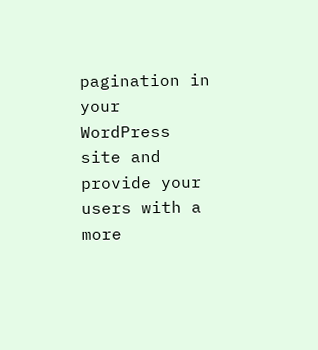pagination in your WordPress site and provide your users with a more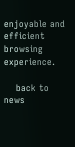enjoyable and efficient browsing experience.

    back to news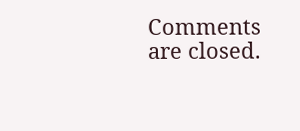Comments are closed.